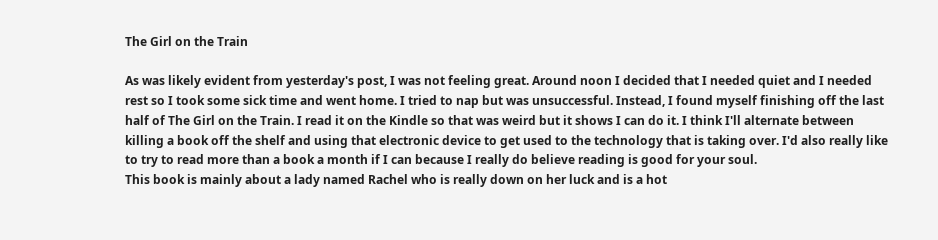The Girl on the Train

As was likely evident from yesterday's post, I was not feeling great. Around noon I decided that I needed quiet and I needed rest so I took some sick time and went home. I tried to nap but was unsuccessful. Instead, I found myself finishing off the last half of The Girl on the Train. I read it on the Kindle so that was weird but it shows I can do it. I think I'll alternate between killing a book off the shelf and using that electronic device to get used to the technology that is taking over. I'd also really like to try to read more than a book a month if I can because I really do believe reading is good for your soul.
This book is mainly about a lady named Rachel who is really down on her luck and is a hot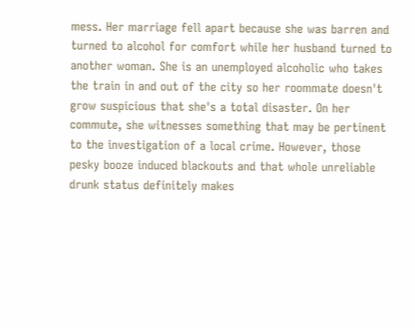mess. Her marriage fell apart because she was barren and turned to alcohol for comfort while her husband turned to another woman. She is an unemployed alcoholic who takes the train in and out of the city so her roommate doesn't grow suspicious that she's a total disaster. On her commute, she witnesses something that may be pertinent to the investigation of a local crime. However, those pesky booze induced blackouts and that whole unreliable drunk status definitely makes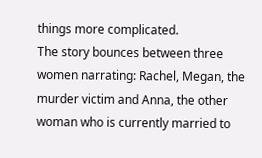things more complicated.
The story bounces between three women narrating: Rachel, Megan, the murder victim and Anna, the other woman who is currently married to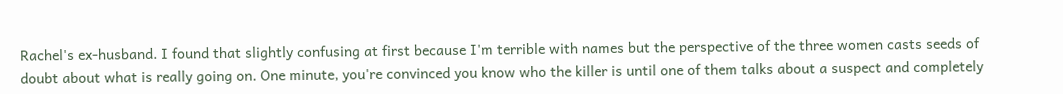Rachel's ex-husband. I found that slightly confusing at first because I'm terrible with names but the perspective of the three women casts seeds of doubt about what is really going on. One minute, you're convinced you know who the killer is until one of them talks about a suspect and completely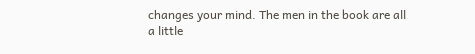changes your mind. The men in the book are all a little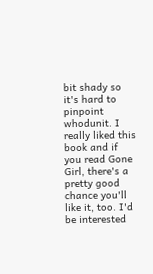bit shady so it's hard to pinpoint whodunit. I really liked this book and if you read Gone Girl, there's a pretty good chance you'll like it, too. I'd be interested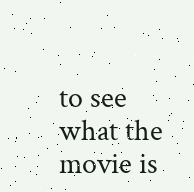to see what the movie is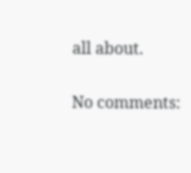all about.

No comments: